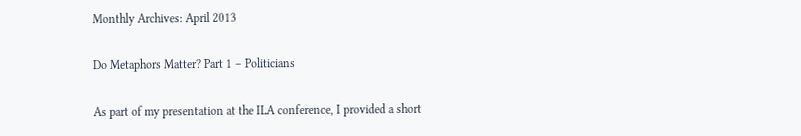Monthly Archives: April 2013

Do Metaphors Matter? Part 1 – Politicians

As part of my presentation at the ILA conference, I provided a short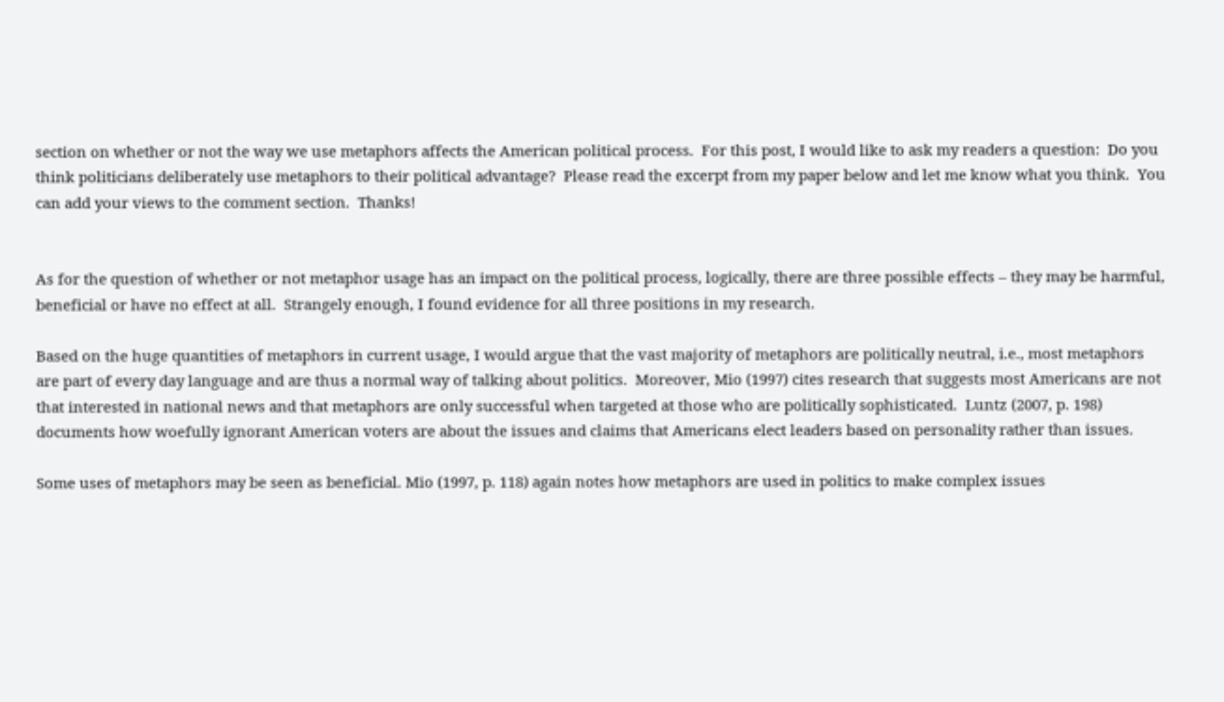section on whether or not the way we use metaphors affects the American political process.  For this post, I would like to ask my readers a question:  Do you think politicians deliberately use metaphors to their political advantage?  Please read the excerpt from my paper below and let me know what you think.  You can add your views to the comment section.  Thanks!


As for the question of whether or not metaphor usage has an impact on the political process, logically, there are three possible effects – they may be harmful, beneficial or have no effect at all.  Strangely enough, I found evidence for all three positions in my research.

Based on the huge quantities of metaphors in current usage, I would argue that the vast majority of metaphors are politically neutral, i.e., most metaphors are part of every day language and are thus a normal way of talking about politics.  Moreover, Mio (1997) cites research that suggests most Americans are not that interested in national news and that metaphors are only successful when targeted at those who are politically sophisticated.  Luntz (2007, p. 198) documents how woefully ignorant American voters are about the issues and claims that Americans elect leaders based on personality rather than issues.

Some uses of metaphors may be seen as beneficial. Mio (1997, p. 118) again notes how metaphors are used in politics to make complex issues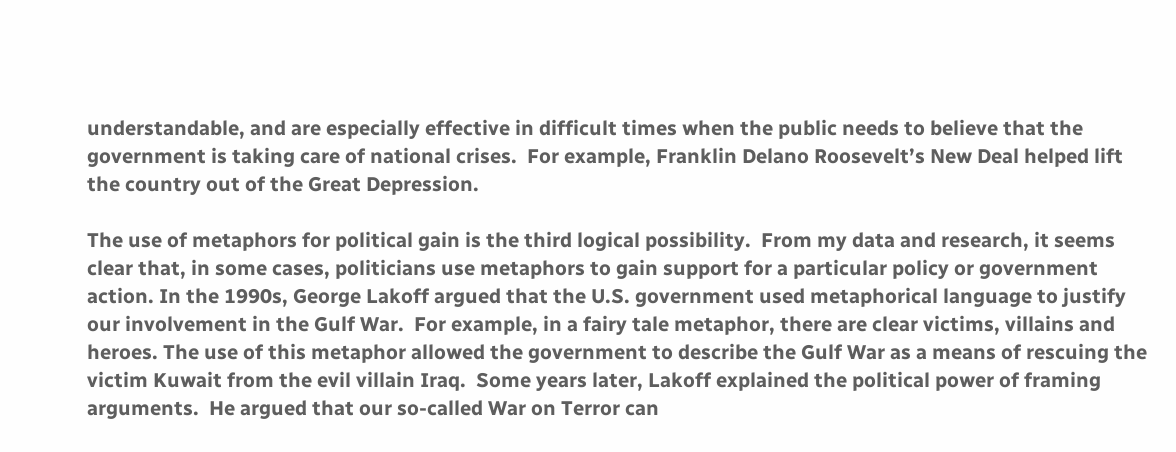understandable, and are especially effective in difficult times when the public needs to believe that the government is taking care of national crises.  For example, Franklin Delano Roosevelt’s New Deal helped lift the country out of the Great Depression.

The use of metaphors for political gain is the third logical possibility.  From my data and research, it seems clear that, in some cases, politicians use metaphors to gain support for a particular policy or government action. In the 1990s, George Lakoff argued that the U.S. government used metaphorical language to justify our involvement in the Gulf War.  For example, in a fairy tale metaphor, there are clear victims, villains and heroes. The use of this metaphor allowed the government to describe the Gulf War as a means of rescuing the victim Kuwait from the evil villain Iraq.  Some years later, Lakoff explained the political power of framing arguments.  He argued that our so-called War on Terror can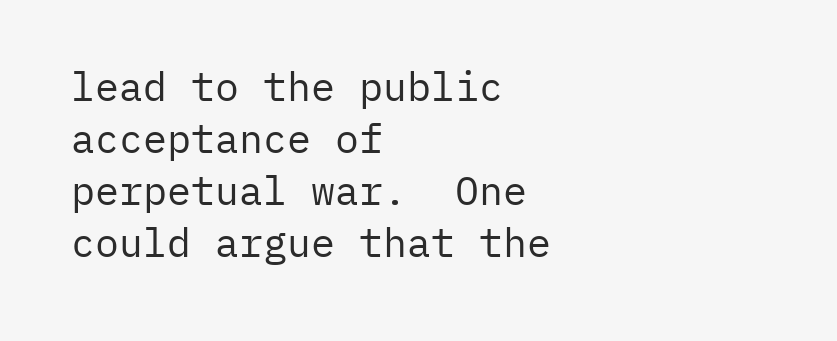lead to the public acceptance of perpetual war.  One could argue that the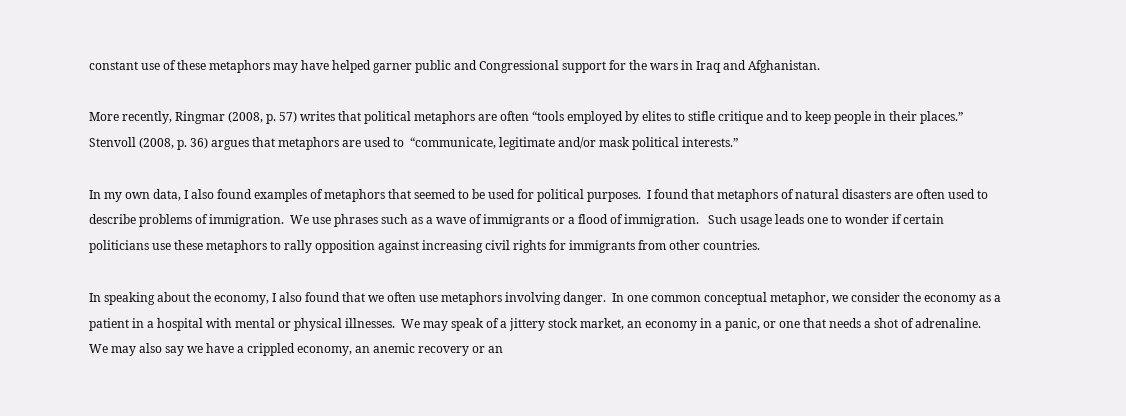constant use of these metaphors may have helped garner public and Congressional support for the wars in Iraq and Afghanistan.

More recently, Ringmar (2008, p. 57) writes that political metaphors are often “tools employed by elites to stifle critique and to keep people in their places.” Stenvoll (2008, p. 36) argues that metaphors are used to  “communicate, legitimate and/or mask political interests.”

In my own data, I also found examples of metaphors that seemed to be used for political purposes.  I found that metaphors of natural disasters are often used to describe problems of immigration.  We use phrases such as a wave of immigrants or a flood of immigration.   Such usage leads one to wonder if certain politicians use these metaphors to rally opposition against increasing civil rights for immigrants from other countries.

In speaking about the economy, I also found that we often use metaphors involving danger.  In one common conceptual metaphor, we consider the economy as a patient in a hospital with mental or physical illnesses.  We may speak of a jittery stock market, an economy in a panic, or one that needs a shot of adrenaline.  We may also say we have a crippled economy, an anemic recovery or an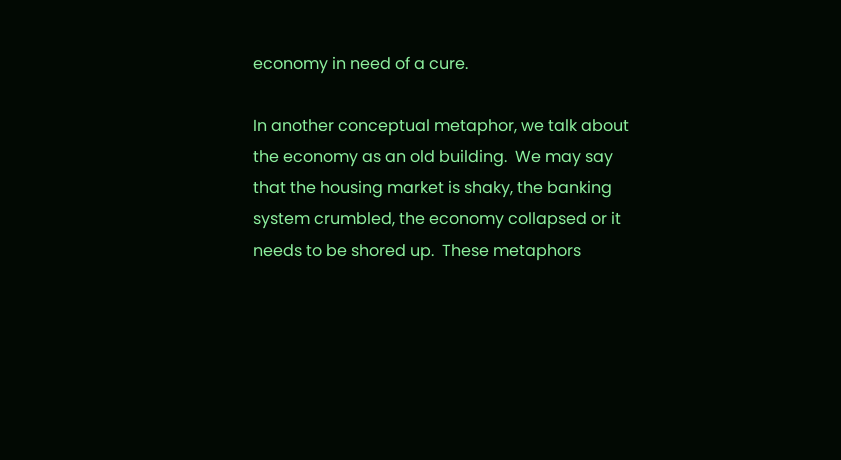economy in need of a cure.

In another conceptual metaphor, we talk about the economy as an old building.  We may say that the housing market is shaky, the banking system crumbled, the economy collapsed or it needs to be shored up.  These metaphors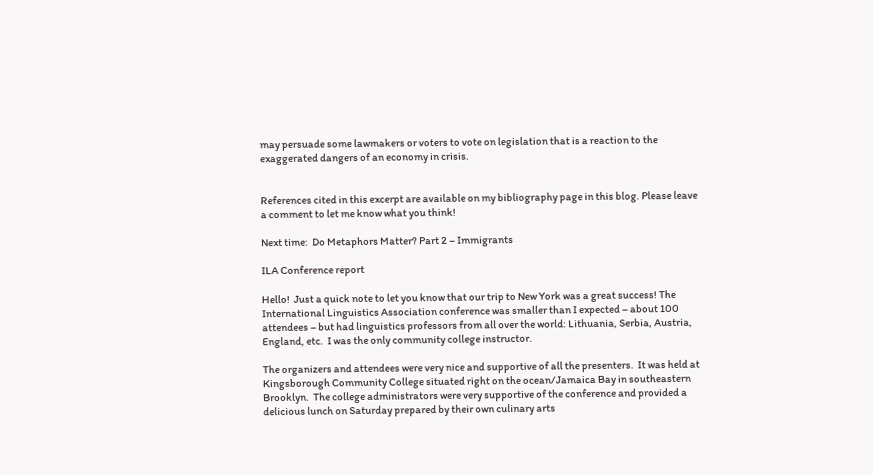may persuade some lawmakers or voters to vote on legislation that is a reaction to the exaggerated dangers of an economy in crisis.


References cited in this excerpt are available on my bibliography page in this blog. Please leave a comment to let me know what you think!

Next time:  Do Metaphors Matter? Part 2 – Immigrants

ILA Conference report

Hello!  Just a quick note to let you know that our trip to New York was a great success! The International Linguistics Association conference was smaller than I expected – about 100 attendees – but had linguistics professors from all over the world: Lithuania, Serbia, Austria, England, etc.  I was the only community college instructor.

The organizers and attendees were very nice and supportive of all the presenters.  It was held at Kingsborough Community College situated right on the ocean/Jamaica Bay in southeastern Brooklyn.  The college administrators were very supportive of the conference and provided a delicious lunch on Saturday prepared by their own culinary arts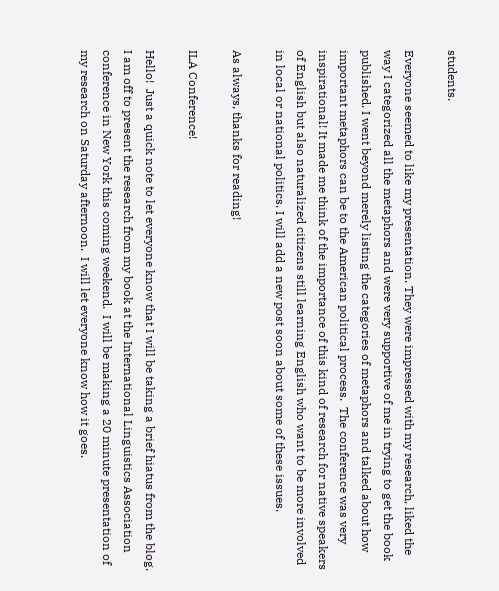students.

Everyone seemed to like my presentation. They were impressed with my research, liked the way I categorized all the metaphors and were very supportive of me in trying to get the book published. I went beyond merely listing the categories of metaphors and talked about how important metaphors can be to the American political process.  The conference was very inspirational! It made me think of the importance of this kind of research for native speakers of English but also naturalized citizens still learning English who want to be more involved in local or national politics. I will add a new post soon about some of these issues.

As always, thanks for reading!

ILA Conference!

Hello!  Just a quick note to let everyone know that I will be taking a brief hiatus from the blog.  I am off to present the research from my book at the International Linguistics Association conference in New York this coming weekend.  I will be making a 20 minute presentation of my research on Saturday afternoon.  I will let everyone know how it goes.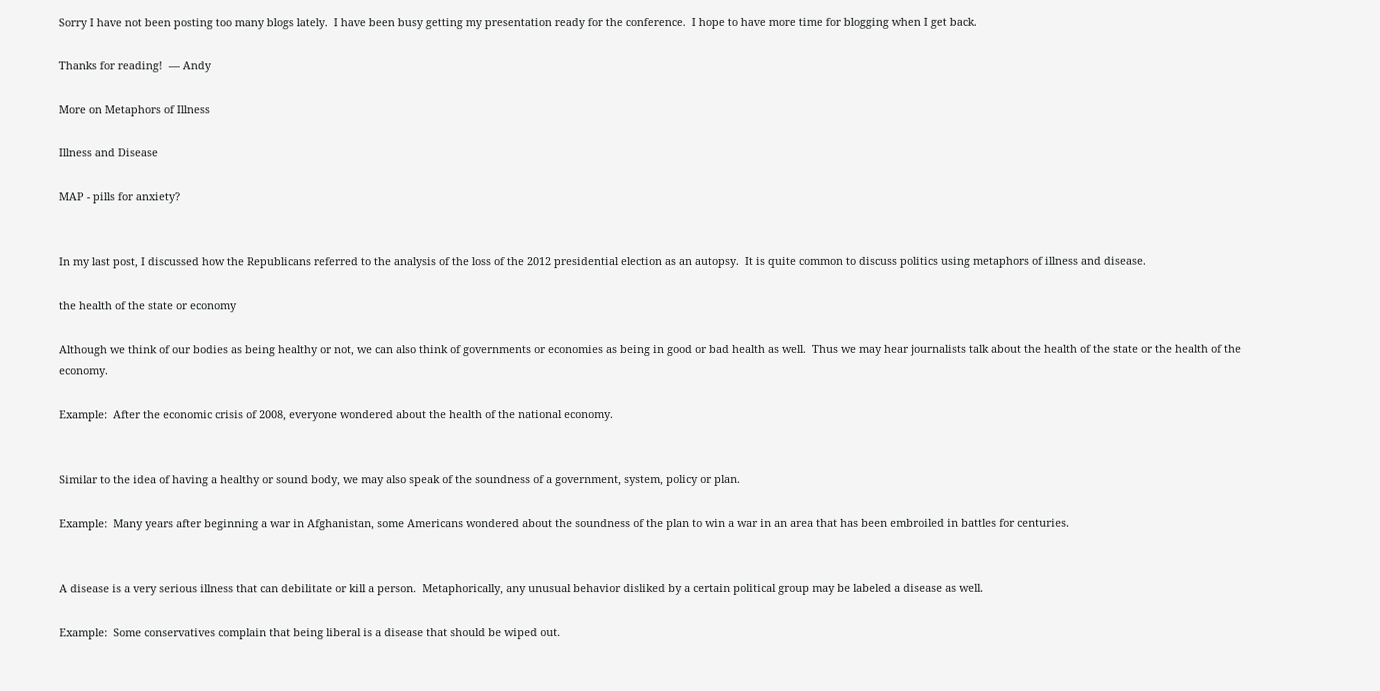Sorry I have not been posting too many blogs lately.  I have been busy getting my presentation ready for the conference.  I hope to have more time for blogging when I get back.

Thanks for reading!  — Andy

More on Metaphors of Illness

Illness and Disease

MAP - pills for anxiety?


In my last post, I discussed how the Republicans referred to the analysis of the loss of the 2012 presidential election as an autopsy.  It is quite common to discuss politics using metaphors of illness and disease.

the health of the state or economy

Although we think of our bodies as being healthy or not, we can also think of governments or economies as being in good or bad health as well.  Thus we may hear journalists talk about the health of the state or the health of the economy.

Example:  After the economic crisis of 2008, everyone wondered about the health of the national economy.


Similar to the idea of having a healthy or sound body, we may also speak of the soundness of a government, system, policy or plan.

Example:  Many years after beginning a war in Afghanistan, some Americans wondered about the soundness of the plan to win a war in an area that has been embroiled in battles for centuries.


A disease is a very serious illness that can debilitate or kill a person.  Metaphorically, any unusual behavior disliked by a certain political group may be labeled a disease as well.

Example:  Some conservatives complain that being liberal is a disease that should be wiped out.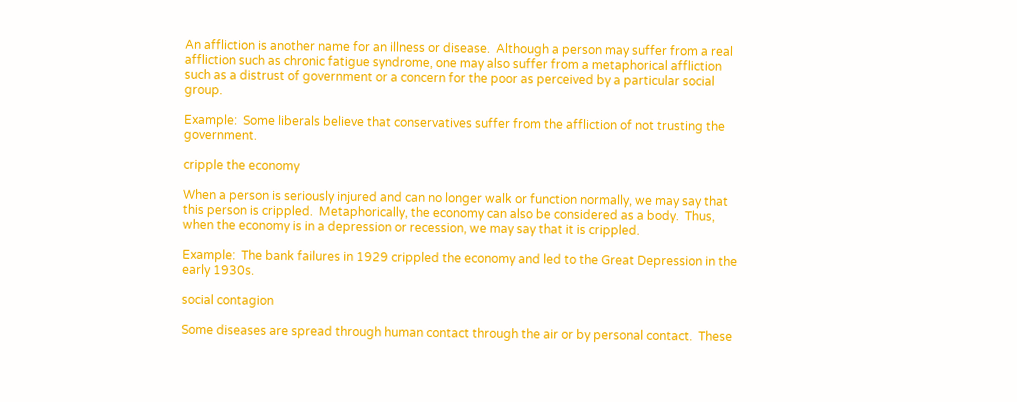An affliction is another name for an illness or disease.  Although a person may suffer from a real affliction such as chronic fatigue syndrome, one may also suffer from a metaphorical affliction such as a distrust of government or a concern for the poor as perceived by a particular social group.

Example:  Some liberals believe that conservatives suffer from the affliction of not trusting the government.

cripple the economy

When a person is seriously injured and can no longer walk or function normally, we may say that this person is crippled.  Metaphorically, the economy can also be considered as a body.  Thus, when the economy is in a depression or recession, we may say that it is crippled.

Example:  The bank failures in 1929 crippled the economy and led to the Great Depression in the early 1930s.

social contagion

Some diseases are spread through human contact through the air or by personal contact.  These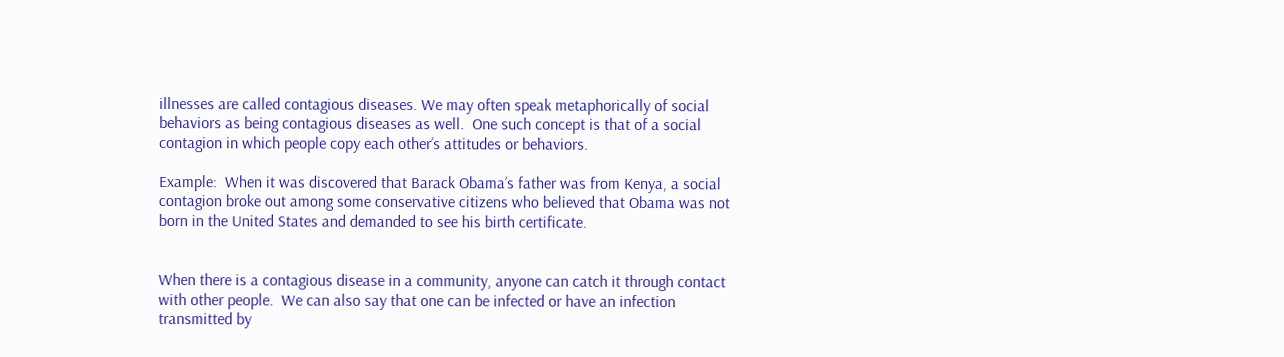illnesses are called contagious diseases. We may often speak metaphorically of social behaviors as being contagious diseases as well.  One such concept is that of a social contagion in which people copy each other’s attitudes or behaviors.

Example:  When it was discovered that Barack Obama’s father was from Kenya, a social contagion broke out among some conservative citizens who believed that Obama was not born in the United States and demanded to see his birth certificate.


When there is a contagious disease in a community, anyone can catch it through contact with other people.  We can also say that one can be infected or have an infection transmitted by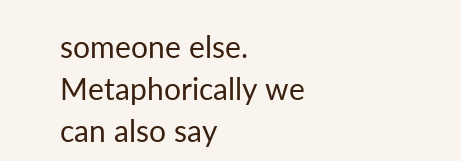someone else.  Metaphorically we can also say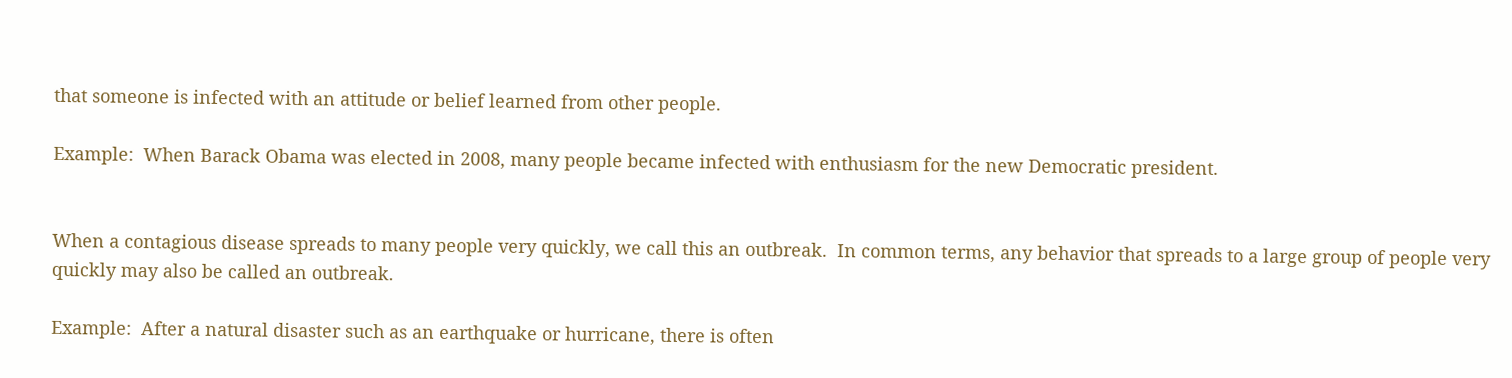that someone is infected with an attitude or belief learned from other people.

Example:  When Barack Obama was elected in 2008, many people became infected with enthusiasm for the new Democratic president.


When a contagious disease spreads to many people very quickly, we call this an outbreak.  In common terms, any behavior that spreads to a large group of people very quickly may also be called an outbreak.

Example:  After a natural disaster such as an earthquake or hurricane, there is often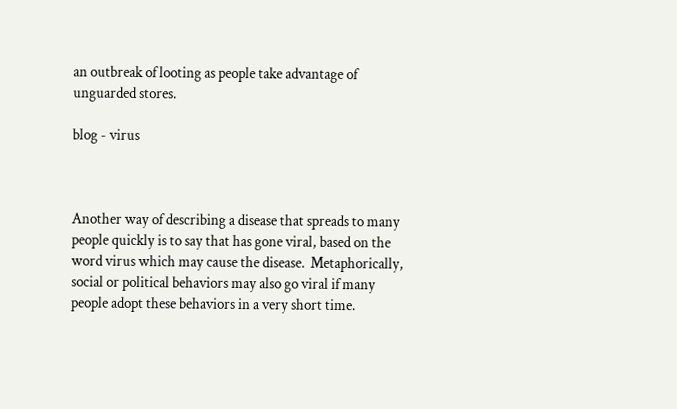an outbreak of looting as people take advantage of unguarded stores.

blog - virus



Another way of describing a disease that spreads to many people quickly is to say that has gone viral, based on the word virus which may cause the disease.  Metaphorically, social or political behaviors may also go viral if many people adopt these behaviors in a very short time.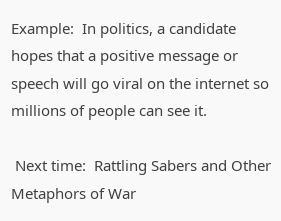Example:  In politics, a candidate hopes that a positive message or speech will go viral on the internet so millions of people can see it.

 Next time:  Rattling Sabers and Other Metaphors of War